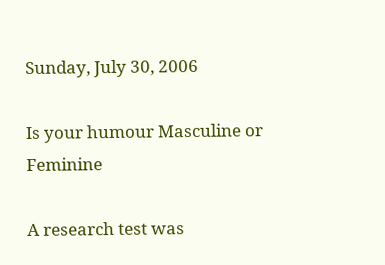Sunday, July 30, 2006

Is your humour Masculine or Feminine

A research test was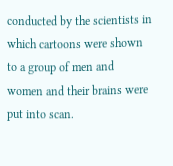conducted by the scientists in which cartoons were shown to a group of men and women and their brains were put into scan.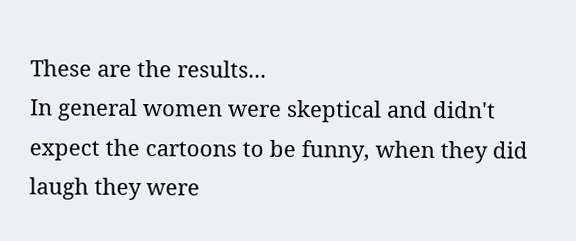These are the results...
In general women were skeptical and didn't expect the cartoons to be funny, when they did laugh they were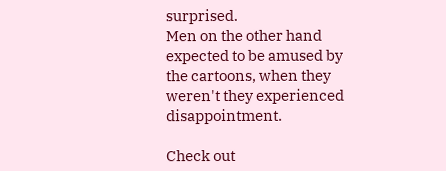surprised.
Men on the other hand expected to be amused by the cartoons, when they weren't they experienced disappointment.

Check out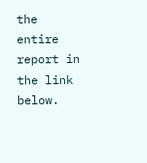the entire report in the link below.